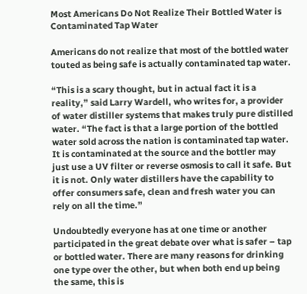Most Americans Do Not Realize Their Bottled Water is Contaminated Tap Water

Americans do not realize that most of the bottled water touted as being safe is actually contaminated tap water.

“This is a scary thought, but in actual fact it is a reality,” said Larry Wardell, who writes for, a provider of water distiller systems that makes truly pure distilled water. “The fact is that a large portion of the bottled water sold across the nation is contaminated tap water. It is contaminated at the source and the bottler may just use a UV filter or reverse osmosis to call it safe. But it is not. Only water distillers have the capability to offer consumers safe, clean and fresh water you can rely on all the time.”

Undoubtedly everyone has at one time or another participated in the great debate over what is safer – tap or bottled water. There are many reasons for drinking one type over the other, but when both end up being the same, this is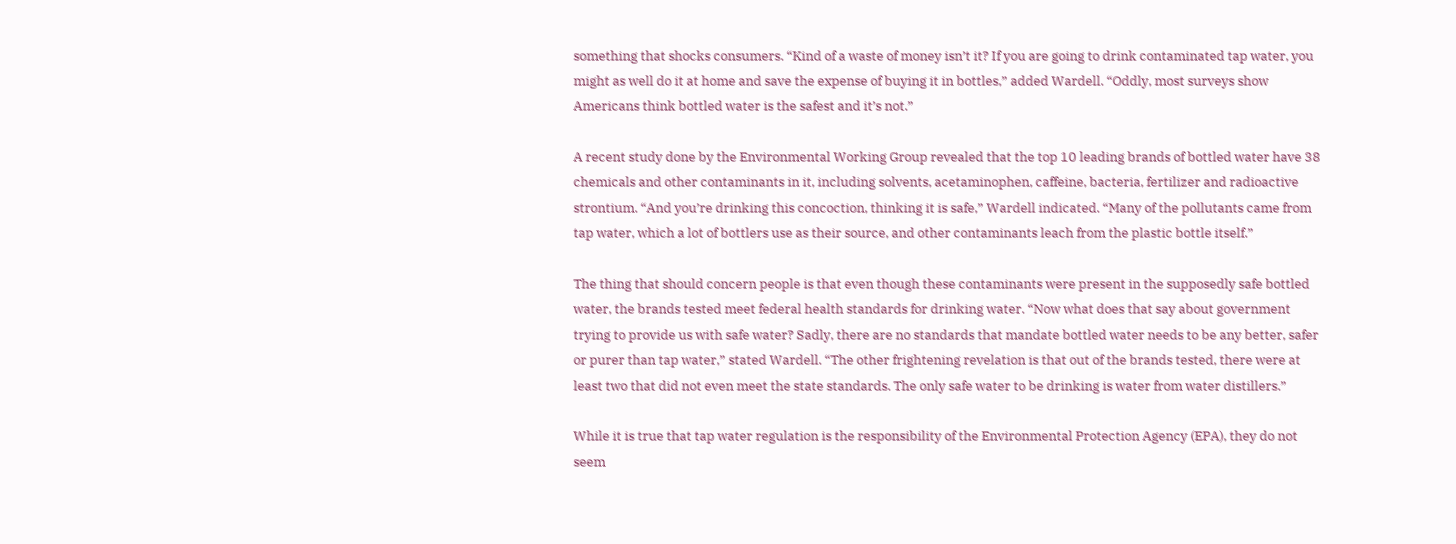something that shocks consumers. “Kind of a waste of money isn’t it? If you are going to drink contaminated tap water, you might as well do it at home and save the expense of buying it in bottles,” added Wardell. “Oddly, most surveys show Americans think bottled water is the safest and it’s not.”

A recent study done by the Environmental Working Group revealed that the top 10 leading brands of bottled water have 38 chemicals and other contaminants in it, including solvents, acetaminophen, caffeine, bacteria, fertilizer and radioactive strontium. “And you’re drinking this concoction, thinking it is safe,” Wardell indicated. “Many of the pollutants came from tap water, which a lot of bottlers use as their source, and other contaminants leach from the plastic bottle itself.”

The thing that should concern people is that even though these contaminants were present in the supposedly safe bottled water, the brands tested meet federal health standards for drinking water. “Now what does that say about government trying to provide us with safe water? Sadly, there are no standards that mandate bottled water needs to be any better, safer or purer than tap water,” stated Wardell. “The other frightening revelation is that out of the brands tested, there were at least two that did not even meet the state standards. The only safe water to be drinking is water from water distillers.”

While it is true that tap water regulation is the responsibility of the Environmental Protection Agency (EPA), they do not seem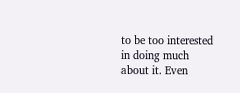to be too interested in doing much about it. Even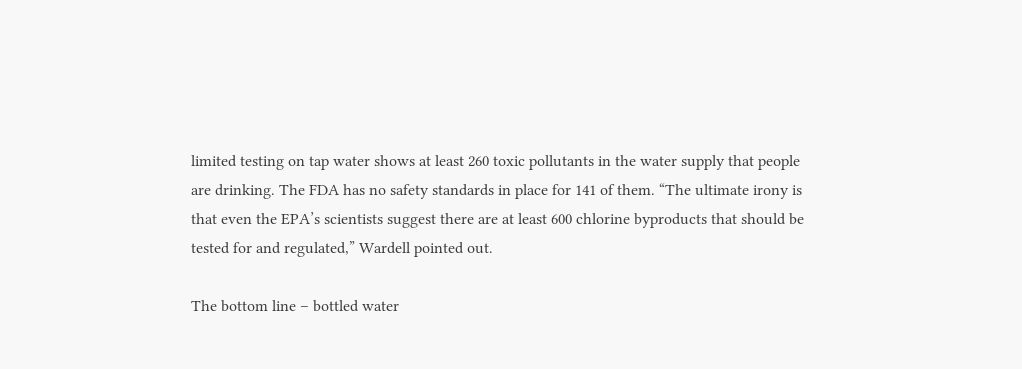limited testing on tap water shows at least 260 toxic pollutants in the water supply that people are drinking. The FDA has no safety standards in place for 141 of them. “The ultimate irony is that even the EPA’s scientists suggest there are at least 600 chlorine byproducts that should be tested for and regulated,” Wardell pointed out.

The bottom line – bottled water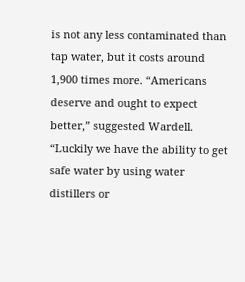is not any less contaminated than tap water, but it costs around 1,900 times more. “Americans deserve and ought to expect better,” suggested Wardell. “Luckily we have the ability to get safe water by using water distillers or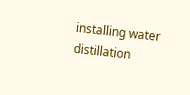installing water distillation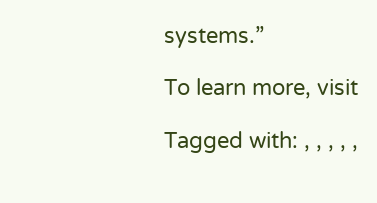systems.”

To learn more, visit

Tagged with: , , , , ,